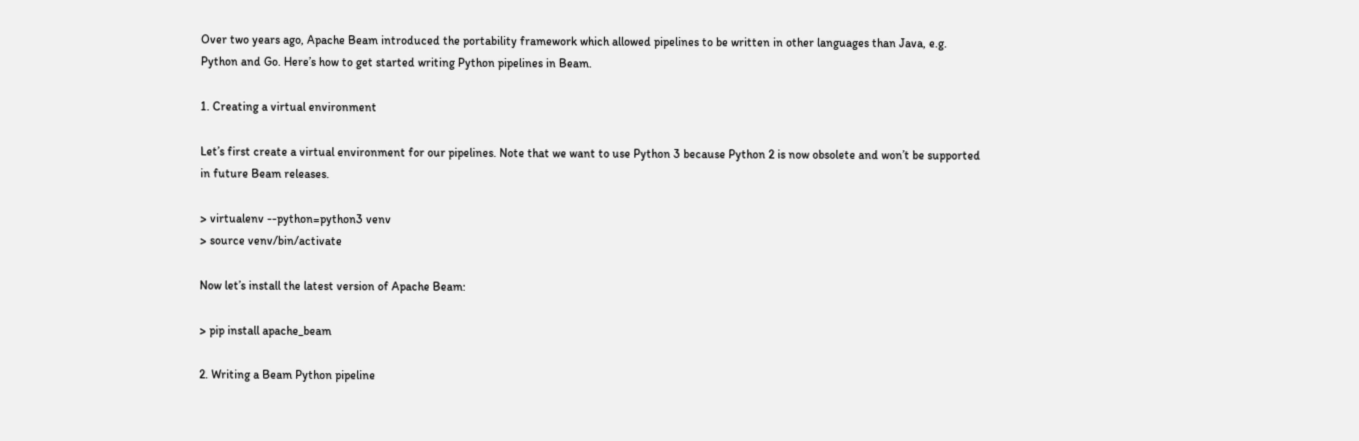Over two years ago, Apache Beam introduced the portability framework which allowed pipelines to be written in other languages than Java, e.g. Python and Go. Here’s how to get started writing Python pipelines in Beam.

1. Creating a virtual environment

Let’s first create a virtual environment for our pipelines. Note that we want to use Python 3 because Python 2 is now obsolete and won’t be supported in future Beam releases.

> virtualenv --python=python3 venv
> source venv/bin/activate

Now let’s install the latest version of Apache Beam:

> pip install apache_beam

2. Writing a Beam Python pipeline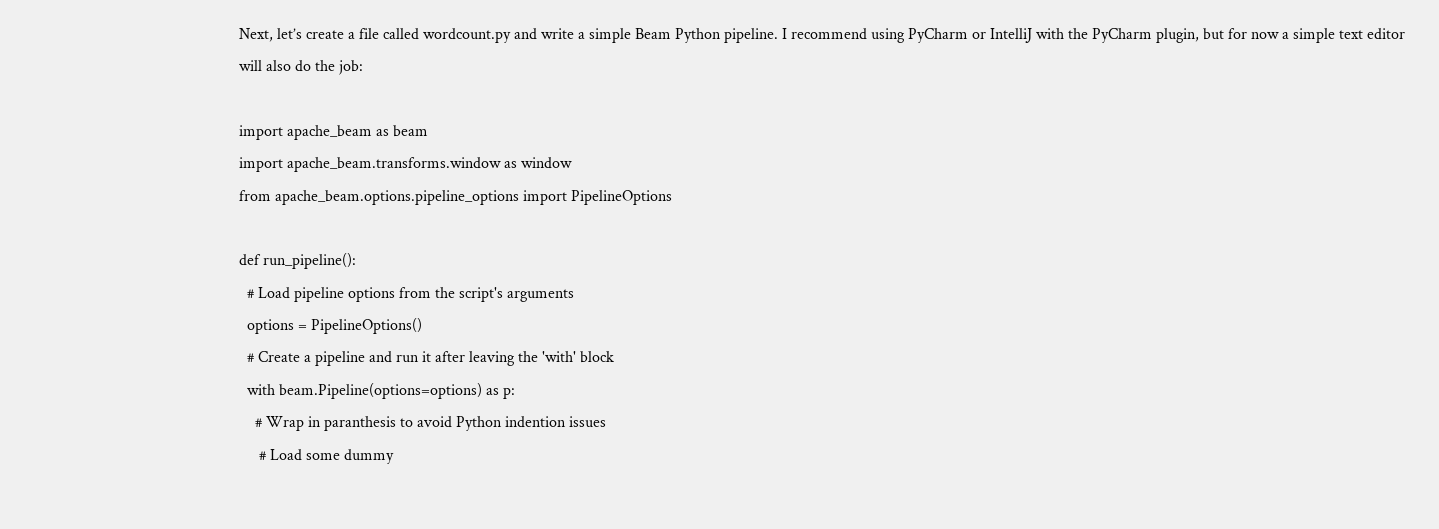Next, let’s create a file called wordcount.py and write a simple Beam Python pipeline. I recommend using PyCharm or IntelliJ with the PyCharm plugin, but for now a simple text editor will also do the job:

import apache_beam as beam
import apache_beam.transforms.window as window
from apache_beam.options.pipeline_options import PipelineOptions

def run_pipeline():
  # Load pipeline options from the script's arguments
  options = PipelineOptions()
  # Create a pipeline and run it after leaving the 'with' block
  with beam.Pipeline(options=options) as p:
    # Wrap in paranthesis to avoid Python indention issues
     # Load some dummy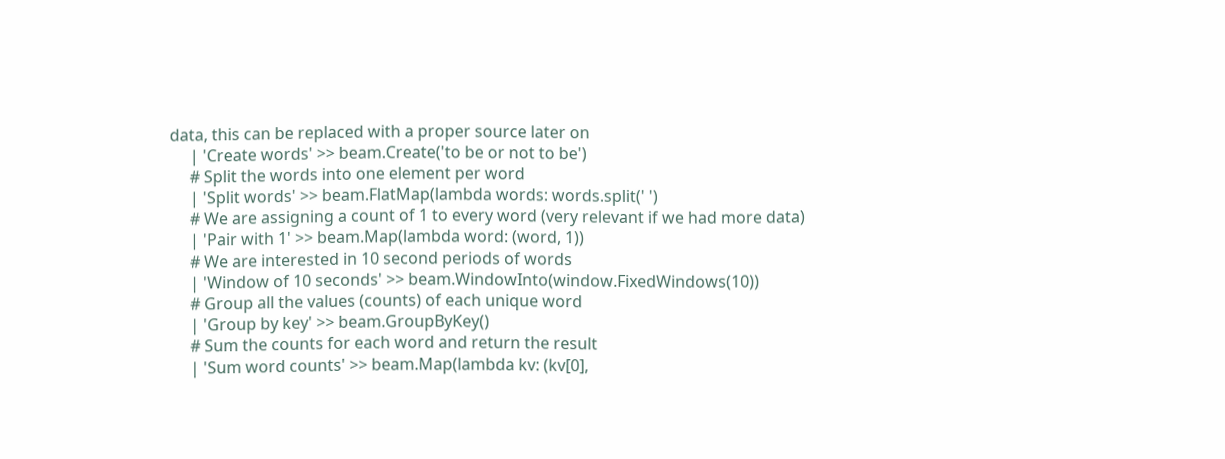data, this can be replaced with a proper source later on
     | 'Create words' >> beam.Create('to be or not to be')
     # Split the words into one element per word
     | 'Split words' >> beam.FlatMap(lambda words: words.split(' ')
     # We are assigning a count of 1 to every word (very relevant if we had more data)
     | 'Pair with 1' >> beam.Map(lambda word: (word, 1))
     # We are interested in 10 second periods of words
     | 'Window of 10 seconds' >> beam.WindowInto(window.FixedWindows(10))
     # Group all the values (counts) of each unique word
     | 'Group by key' >> beam.GroupByKey()
     # Sum the counts for each word and return the result
     | 'Sum word counts' >> beam.Map(lambda kv: (kv[0],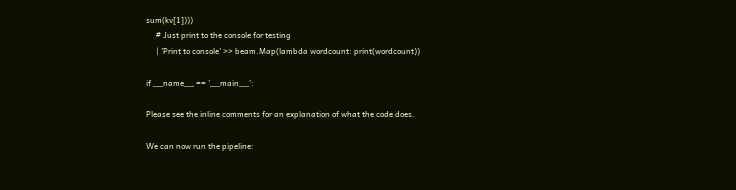sum(kv[1])))
     # Just print to the console for testing
     | 'Print to console' >> beam.Map(lambda wordcount: print(wordcount))

if __name__ == '__main__':

Please see the inline comments for an explanation of what the code does.

We can now run the pipeline: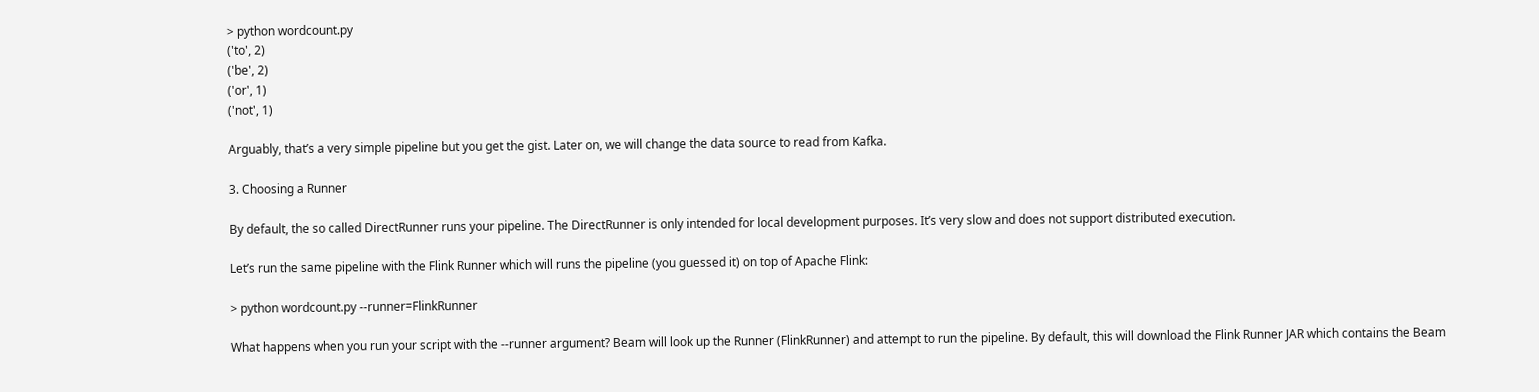> python wordcount.py
('to', 2)
('be', 2)
('or', 1)
('not', 1)

Arguably, that’s a very simple pipeline but you get the gist. Later on, we will change the data source to read from Kafka.

3. Choosing a Runner

By default, the so called DirectRunner runs your pipeline. The DirectRunner is only intended for local development purposes. It’s very slow and does not support distributed execution.

Let’s run the same pipeline with the Flink Runner which will runs the pipeline (you guessed it) on top of Apache Flink:

> python wordcount.py --runner=FlinkRunner

What happens when you run your script with the --runner argument? Beam will look up the Runner (FlinkRunner) and attempt to run the pipeline. By default, this will download the Flink Runner JAR which contains the Beam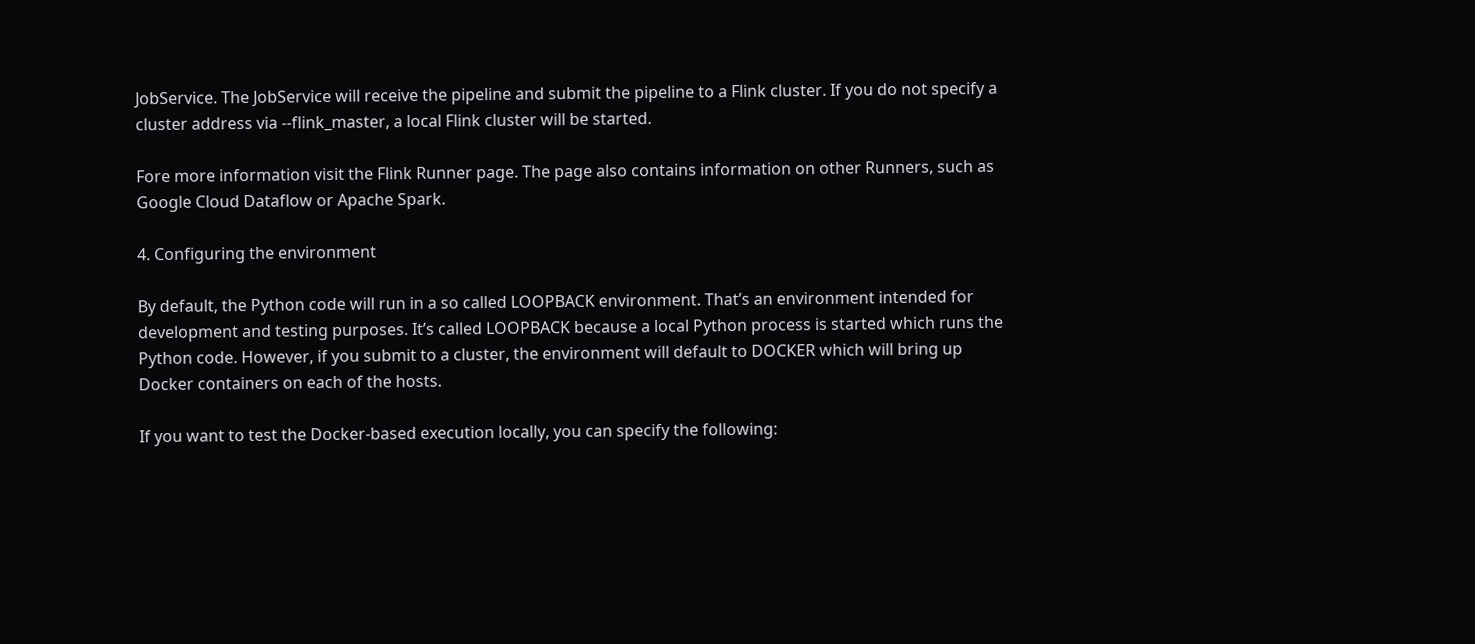JobService. The JobService will receive the pipeline and submit the pipeline to a Flink cluster. If you do not specify a cluster address via --flink_master, a local Flink cluster will be started.

Fore more information visit the Flink Runner page. The page also contains information on other Runners, such as Google Cloud Dataflow or Apache Spark.

4. Configuring the environment

By default, the Python code will run in a so called LOOPBACK environment. That’s an environment intended for development and testing purposes. It’s called LOOPBACK because a local Python process is started which runs the Python code. However, if you submit to a cluster, the environment will default to DOCKER which will bring up Docker containers on each of the hosts.

If you want to test the Docker-based execution locally, you can specify the following: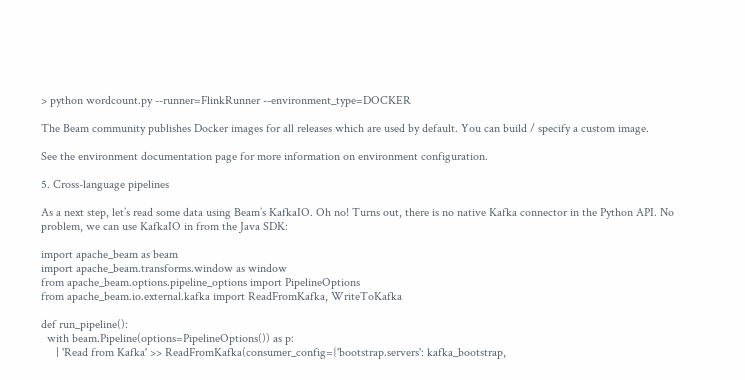> python wordcount.py --runner=FlinkRunner --environment_type=DOCKER

The Beam community publishes Docker images for all releases which are used by default. You can build / specify a custom image.

See the environment documentation page for more information on environment configuration.

5. Cross-language pipelines

As a next step, let’s read some data using Beam’s KafkaIO. Oh no! Turns out, there is no native Kafka connector in the Python API. No problem, we can use KafkaIO in from the Java SDK:

import apache_beam as beam
import apache_beam.transforms.window as window
from apache_beam.options.pipeline_options import PipelineOptions
from apache_beam.io.external.kafka import ReadFromKafka, WriteToKafka

def run_pipeline():
  with beam.Pipeline(options=PipelineOptions()) as p:
     | 'Read from Kafka' >> ReadFromKafka(consumer_config={'bootstrap.servers': kafka_bootstrap,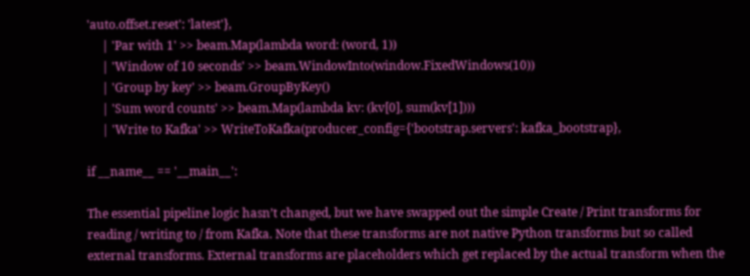'auto.offset.reset': 'latest'},
     | 'Par with 1' >> beam.Map(lambda word: (word, 1))
     | 'Window of 10 seconds' >> beam.WindowInto(window.FixedWindows(10))
     | 'Group by key' >> beam.GroupByKey()
     | 'Sum word counts' >> beam.Map(lambda kv: (kv[0], sum(kv[1])))
     | 'Write to Kafka' >> WriteToKafka(producer_config={'bootstrap.servers': kafka_bootstrap},

if __name__ == '__main__':

The essential pipeline logic hasn’t changed, but we have swapped out the simple Create / Print transforms for reading / writing to / from Kafka. Note that these transforms are not native Python transforms but so called external transforms. External transforms are placeholders which get replaced by the actual transform when the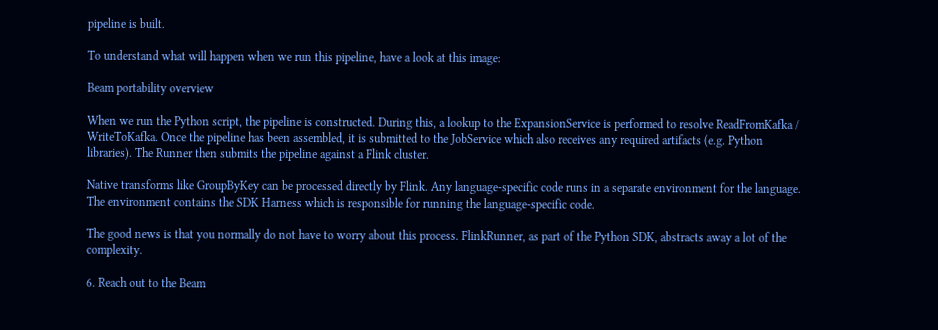pipeline is built.

To understand what will happen when we run this pipeline, have a look at this image:

Beam portability overview

When we run the Python script, the pipeline is constructed. During this, a lookup to the ExpansionService is performed to resolve ReadFromKafka / WriteToKafka. Once the pipeline has been assembled, it is submitted to the JobService which also receives any required artifacts (e.g. Python libraries). The Runner then submits the pipeline against a Flink cluster.

Native transforms like GroupByKey can be processed directly by Flink. Any language-specific code runs in a separate environment for the language. The environment contains the SDK Harness which is responsible for running the language-specific code.

The good news is that you normally do not have to worry about this process. FlinkRunner, as part of the Python SDK, abstracts away a lot of the complexity.

6. Reach out to the Beam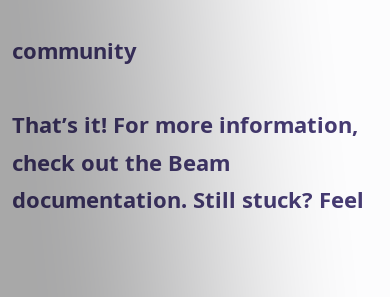community

That’s it! For more information, check out the Beam documentation. Still stuck? Feel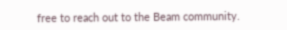free to reach out to the Beam community.